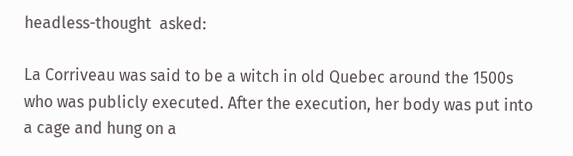headless-thought  asked:

La Corriveau was said to be a witch in old Quebec around the 1500s who was publicly executed. After the execution, her body was put into a cage and hung on a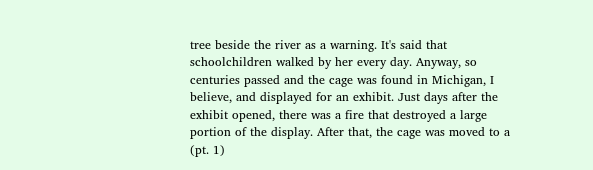tree beside the river as a warning. It's said that schoolchildren walked by her every day. Anyway, so centuries passed and the cage was found in Michigan, I believe, and displayed for an exhibit. Just days after the exhibit opened, there was a fire that destroyed a large portion of the display. After that, the cage was moved to a (pt. 1)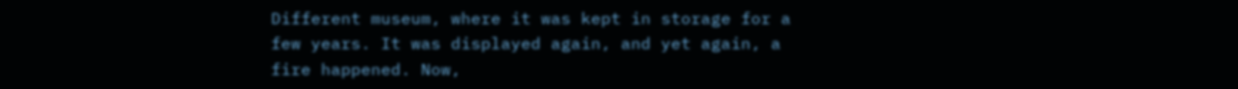Different museum, where it was kept in storage for a few years. It was displayed again, and yet again, a fire happened. Now,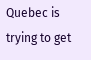Quebec is trying to get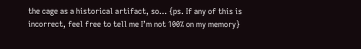the cage as a historical artifact, so… {ps. If any of this is incorrect, feel free to tell me I’m not 100% on my memory}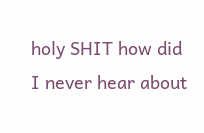holy SHIT how did I never hear about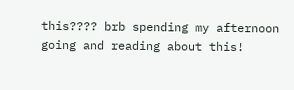this???? brb spending my afternoon going and reading about this!